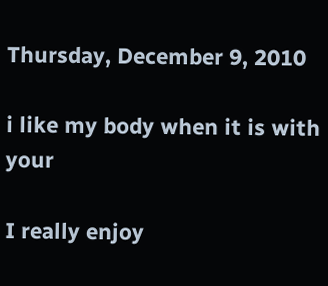Thursday, December 9, 2010

i like my body when it is with your

I really enjoy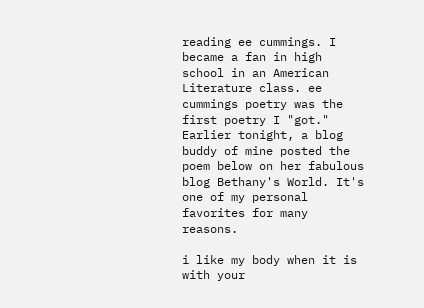reading ee cummings. I became a fan in high school in an American Literature class. ee cummings poetry was the first poetry I "got." Earlier tonight, a blog buddy of mine posted the poem below on her fabulous blog Bethany's World. It's one of my personal favorites for many reasons.

i like my body when it is with your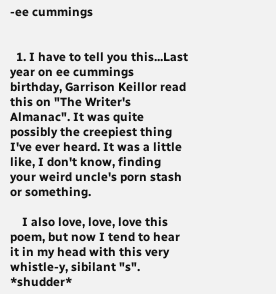-ee cummings


  1. I have to tell you this...Last year on ee cummings birthday, Garrison Keillor read this on "The Writer's Almanac". It was quite possibly the creepiest thing I've ever heard. It was a little like, I don't know, finding your weird uncle's porn stash or something.

    I also love, love, love this poem, but now I tend to hear it in my head with this very whistle-y, sibilant "s". *shudder*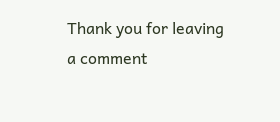Thank you for leaving a comment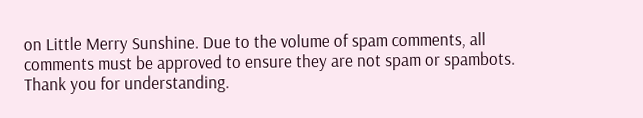on Little Merry Sunshine. Due to the volume of spam comments, all comments must be approved to ensure they are not spam or spambots. Thank you for understanding.